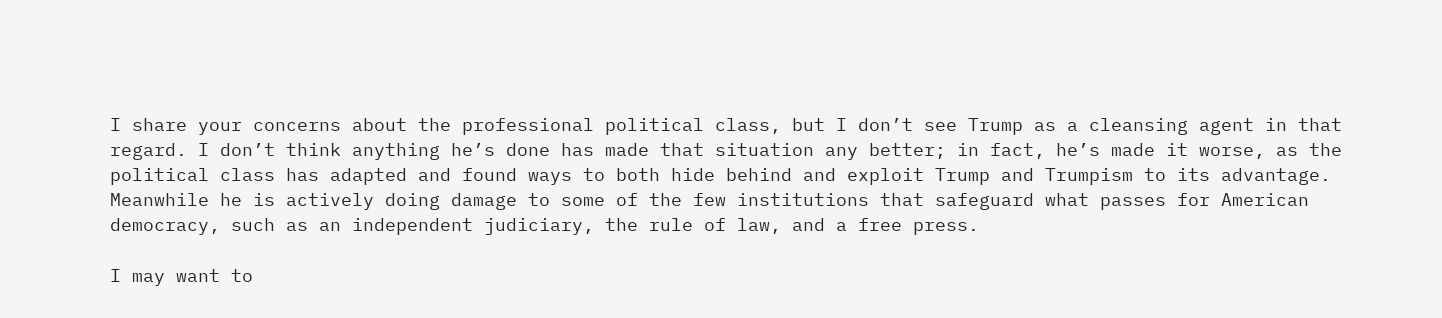I share your concerns about the professional political class, but I don’t see Trump as a cleansing agent in that regard. I don’t think anything he’s done has made that situation any better; in fact, he’s made it worse, as the political class has adapted and found ways to both hide behind and exploit Trump and Trumpism to its advantage. Meanwhile he is actively doing damage to some of the few institutions that safeguard what passes for American democracy, such as an independent judiciary, the rule of law, and a free press.

I may want to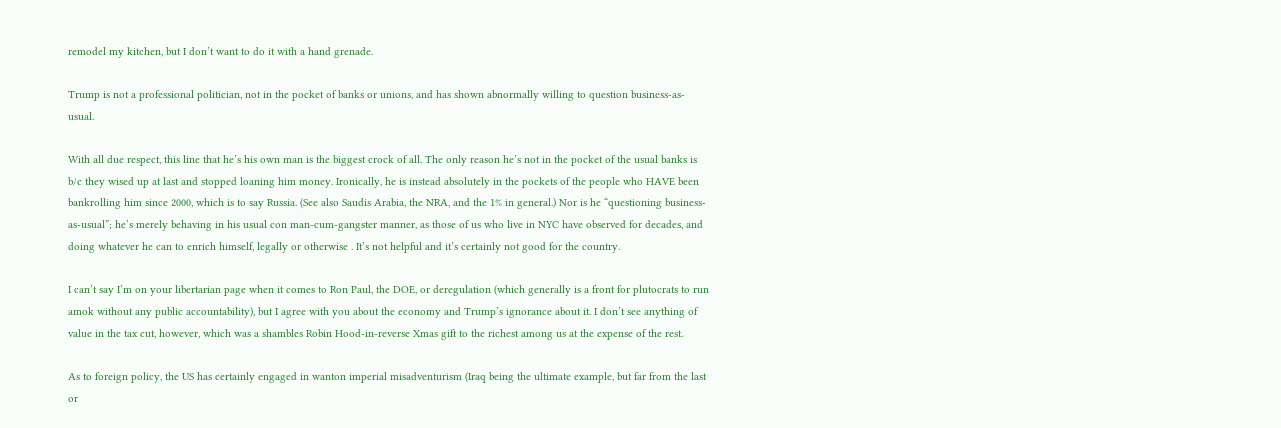remodel my kitchen, but I don’t want to do it with a hand grenade.

Trump is not a professional politician, not in the pocket of banks or unions, and has shown abnormally willing to question business-as-usual.

With all due respect, this line that he’s his own man is the biggest crock of all. The only reason he’s not in the pocket of the usual banks is b/c they wised up at last and stopped loaning him money. Ironically, he is instead absolutely in the pockets of the people who HAVE been bankrolling him since 2000, which is to say Russia. (See also Saudis Arabia, the NRA, and the 1% in general.) Nor is he “questioning business-as-usual”; he’s merely behaving in his usual con man-cum-gangster manner, as those of us who live in NYC have observed for decades, and doing whatever he can to enrich himself, legally or otherwise . It’s not helpful and it’s certainly not good for the country.

I can’t say I’m on your libertarian page when it comes to Ron Paul, the DOE, or deregulation (which generally is a front for plutocrats to run amok without any public accountability), but I agree with you about the economy and Trump’s ignorance about it. I don’t see anything of value in the tax cut, however, which was a shambles Robin Hood-in-reverse Xmas gift to the richest among us at the expense of the rest.

As to foreign policy, the US has certainly engaged in wanton imperial misadventurism (Iraq being the ultimate example, but far from the last or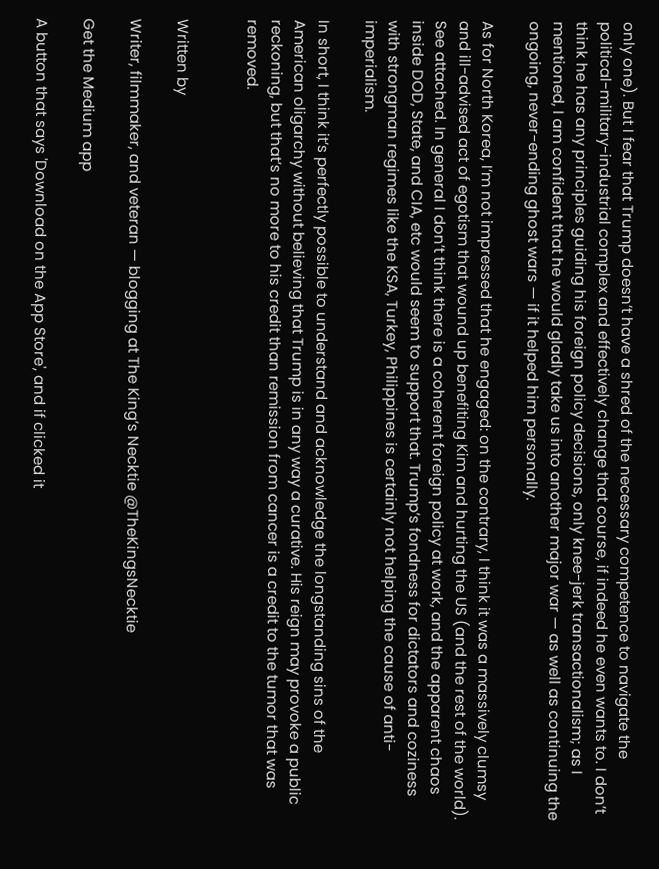only one). But I fear that Trump doesn’t have a shred of the necessary competence to navigate the political-military-industrial complex and effectively change that course, if indeed he even wants to. I don’t think he has any principles guiding his foreign policy decisions, only knee-jerk transactionalism; as I mentioned, I am confident that he would gladly take us into another major war — as well as continuing the ongoing, never-ending ghost wars — if it helped him personally.

As for North Korea, I’m not impressed that he engaged: on the contrary, I think it was a massively clumsy and ill-advised act of egotism that wound up benefiting Kim and hurting the US (and the rest of the world). See attached. In general I don’t think there is a coherent foreign policy at work, and the apparent chaos inside DOD, State, and CIA, etc would seem to support that. Trump’s fondness for dictators and coziness with strongman regimes like the KSA, Turkey, Philippines is certainly not helping the cause of anti-imperialism.

In short, I think it’s perfectly possible to understand and acknowledge the longstanding sins of the American oligarchy without believing that Trump is in any way a curative. His reign may provoke a public reckoning, but that’s no more to his credit than remission from cancer is a credit to the tumor that was removed.


Written by

Writer, filmmaker, and veteran — blogging at The King’s Necktie @TheKingsNecktie

Get the Medium app

A button that says 'Download on the App Store', and if clicked it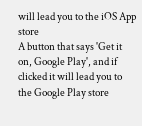will lead you to the iOS App store
A button that says 'Get it on, Google Play', and if clicked it will lead you to the Google Play store